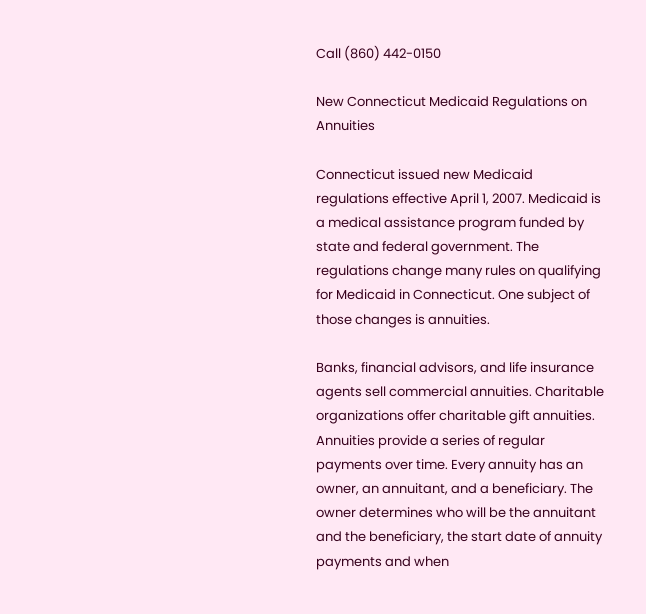Call (860) 442-0150

New Connecticut Medicaid Regulations on Annuities

Connecticut issued new Medicaid regulations effective April 1, 2007. Medicaid is a medical assistance program funded by state and federal government. The regulations change many rules on qualifying for Medicaid in Connecticut. One subject of those changes is annuities.

Banks, financial advisors, and life insurance agents sell commercial annuities. Charitable organizations offer charitable gift annuities. Annuities provide a series of regular payments over time. Every annuity has an owner, an annuitant, and a beneficiary. The owner determines who will be the annuitant and the beneficiary, the start date of annuity payments and when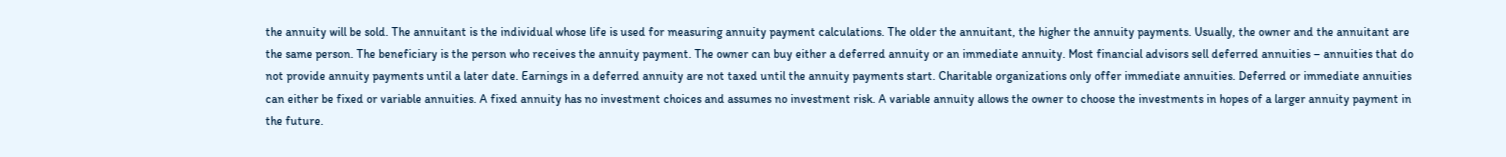the annuity will be sold. The annuitant is the individual whose life is used for measuring annuity payment calculations. The older the annuitant, the higher the annuity payments. Usually, the owner and the annuitant are the same person. The beneficiary is the person who receives the annuity payment. The owner can buy either a deferred annuity or an immediate annuity. Most financial advisors sell deferred annuities – annuities that do not provide annuity payments until a later date. Earnings in a deferred annuity are not taxed until the annuity payments start. Charitable organizations only offer immediate annuities. Deferred or immediate annuities can either be fixed or variable annuities. A fixed annuity has no investment choices and assumes no investment risk. A variable annuity allows the owner to choose the investments in hopes of a larger annuity payment in the future.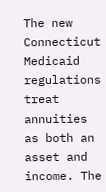The new Connecticut Medicaid regulations treat annuities as both an asset and income. The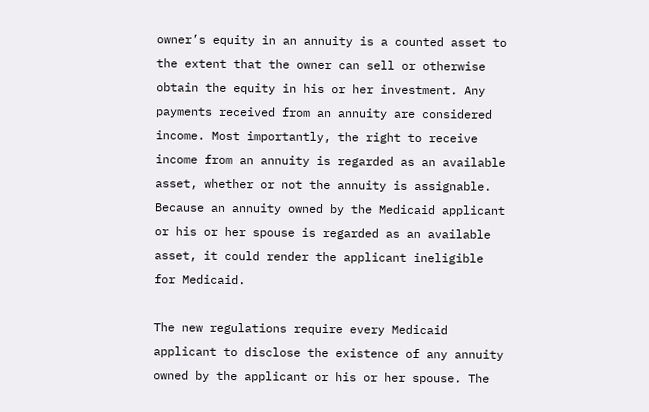owner’s equity in an annuity is a counted asset to the extent that the owner can sell or otherwise obtain the equity in his or her investment. Any payments received from an annuity are considered income. Most importantly, the right to receive income from an annuity is regarded as an available asset, whether or not the annuity is assignable. Because an annuity owned by the Medicaid applicant or his or her spouse is regarded as an available asset, it could render the applicant ineligible for Medicaid.

The new regulations require every Medicaid applicant to disclose the existence of any annuity owned by the applicant or his or her spouse. The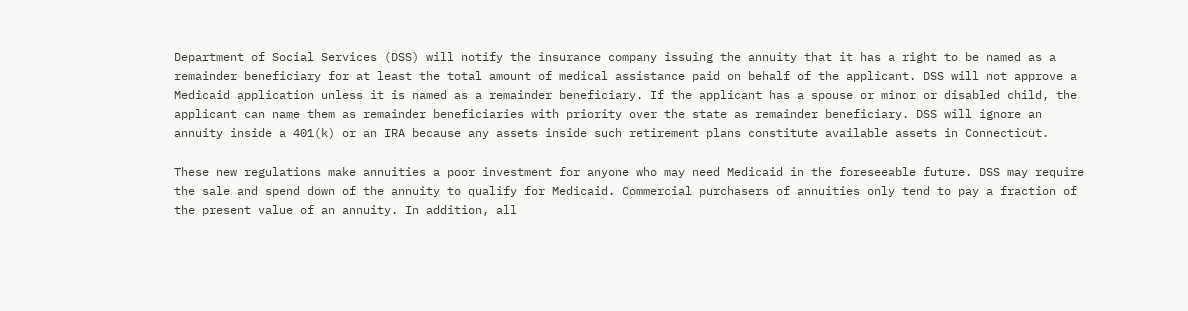Department of Social Services (DSS) will notify the insurance company issuing the annuity that it has a right to be named as a remainder beneficiary for at least the total amount of medical assistance paid on behalf of the applicant. DSS will not approve a Medicaid application unless it is named as a remainder beneficiary. If the applicant has a spouse or minor or disabled child, the applicant can name them as remainder beneficiaries with priority over the state as remainder beneficiary. DSS will ignore an annuity inside a 401(k) or an IRA because any assets inside such retirement plans constitute available assets in Connecticut.

These new regulations make annuities a poor investment for anyone who may need Medicaid in the foreseeable future. DSS may require the sale and spend down of the annuity to qualify for Medicaid. Commercial purchasers of annuities only tend to pay a fraction of the present value of an annuity. In addition, all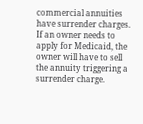commercial annuities have surrender charges. If an owner needs to apply for Medicaid, the owner will have to sell the annuity triggering a surrender charge.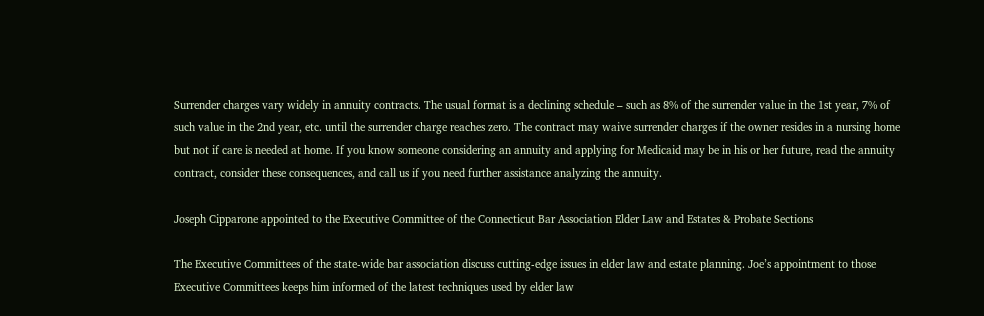Surrender charges vary widely in annuity contracts. The usual format is a declining schedule – such as 8% of the surrender value in the 1st year, 7% of such value in the 2nd year, etc. until the surrender charge reaches zero. The contract may waive surrender charges if the owner resides in a nursing home but not if care is needed at home. If you know someone considering an annuity and applying for Medicaid may be in his or her future, read the annuity contract, consider these consequences, and call us if you need further assistance analyzing the annuity.

Joseph Cipparone appointed to the Executive Committee of the Connecticut Bar Association Elder Law and Estates & Probate Sections

The Executive Committees of the state-wide bar association discuss cutting-edge issues in elder law and estate planning. Joe’s appointment to those Executive Committees keeps him informed of the latest techniques used by elder law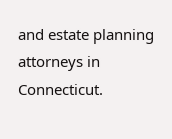and estate planning attorneys in Connecticut.